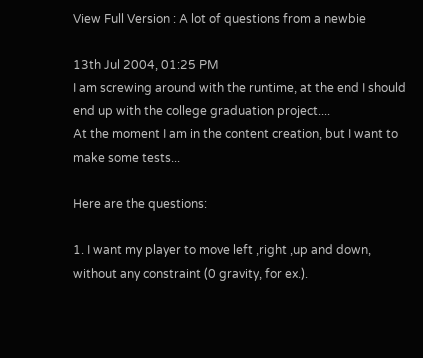View Full Version : A lot of questions from a newbie

13th Jul 2004, 01:25 PM
I am screwing around with the runtime, at the end I should end up with the college graduation project....
At the moment I am in the content creation, but I want to make some tests...

Here are the questions:

1. I want my player to move left ,right ,up and down, without any constraint (0 gravity, for ex.).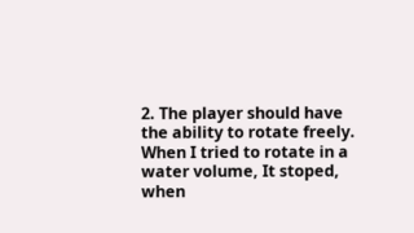2. The player should have the ability to rotate freely. When I tried to rotate in a water volume, It stoped, when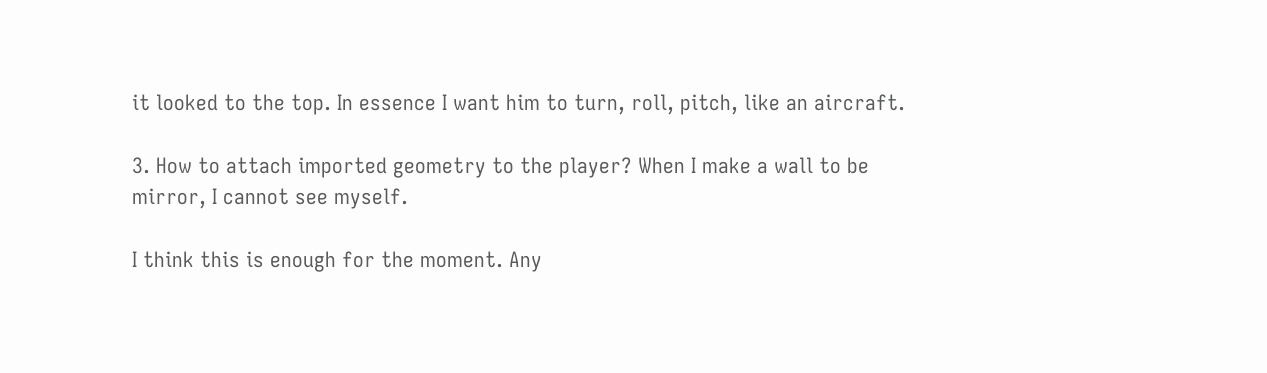it looked to the top. In essence I want him to turn, roll, pitch, like an aircraft.

3. How to attach imported geometry to the player? When I make a wall to be mirror, I cannot see myself.

I think this is enough for the moment. Any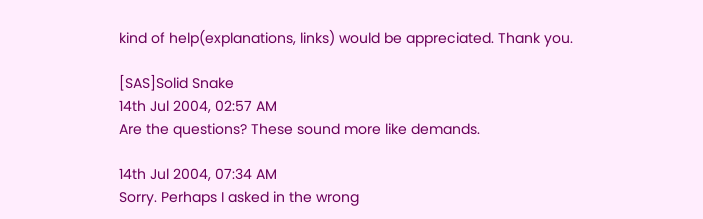kind of help(explanations, links) would be appreciated. Thank you.

[SAS]Solid Snake
14th Jul 2004, 02:57 AM
Are the questions? These sound more like demands.

14th Jul 2004, 07:34 AM
Sorry. Perhaps I asked in the wrong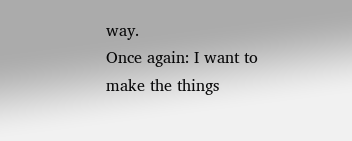way.
Once again: I want to make the things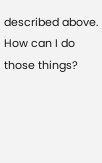described above. How can I do those things?